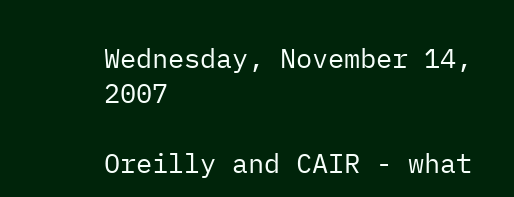Wednesday, November 14, 2007

Oreilly and CAIR - what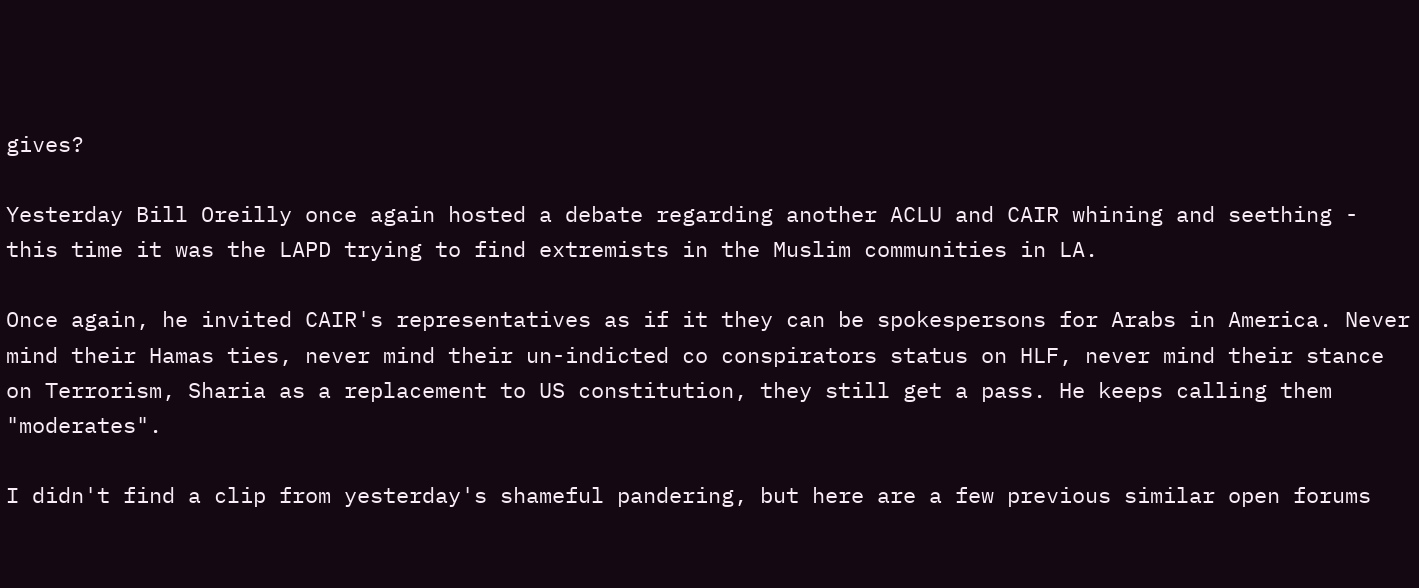gives?

Yesterday Bill Oreilly once again hosted a debate regarding another ACLU and CAIR whining and seething - this time it was the LAPD trying to find extremists in the Muslim communities in LA.

Once again, he invited CAIR's representatives as if it they can be spokespersons for Arabs in America. Never mind their Hamas ties, never mind their un-indicted co conspirators status on HLF, never mind their stance on Terrorism, Sharia as a replacement to US constitution, they still get a pass. He keeps calling them "moderates".

I didn't find a clip from yesterday's shameful pandering, but here are a few previous similar open forums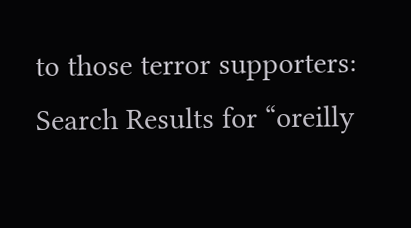to those terror supporters: Search Results for “oreilly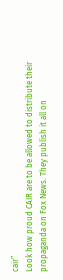cair”
Look how proud CAIR are to be allowed to distribute their propaganda on Fox News. They publish it all on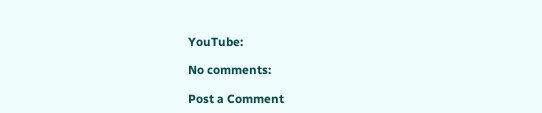YouTube:

No comments:

Post a Comment